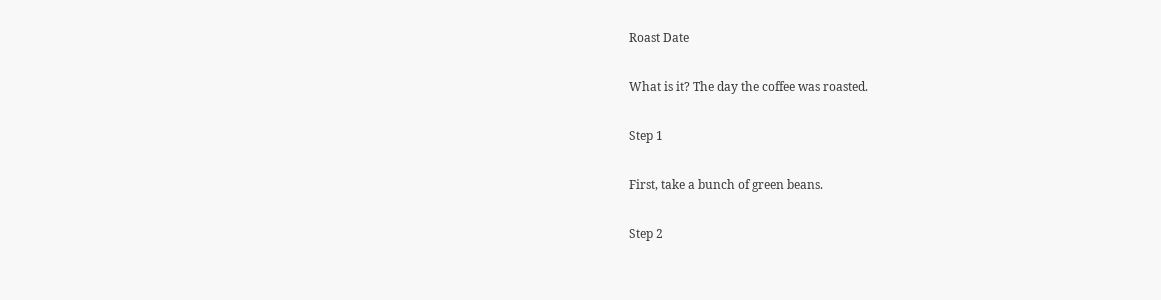Roast Date

What is it? The day the coffee was roasted.

Step 1

First, take a bunch of green beans.

Step 2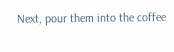Next, pour them into the coffee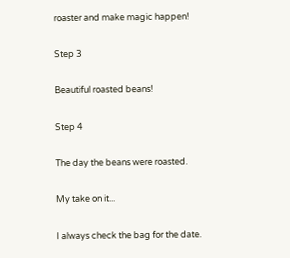roaster and make magic happen!

Step 3

Beautiful roasted beans!

Step 4

The day the beans were roasted.

My take on it...

I always check the bag for the date.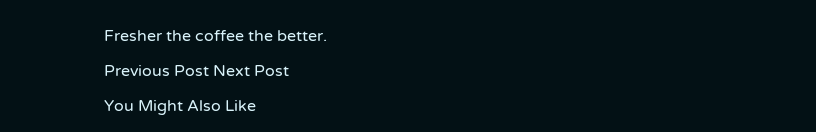Fresher the coffee the better.

Previous Post Next Post

You Might Also Like